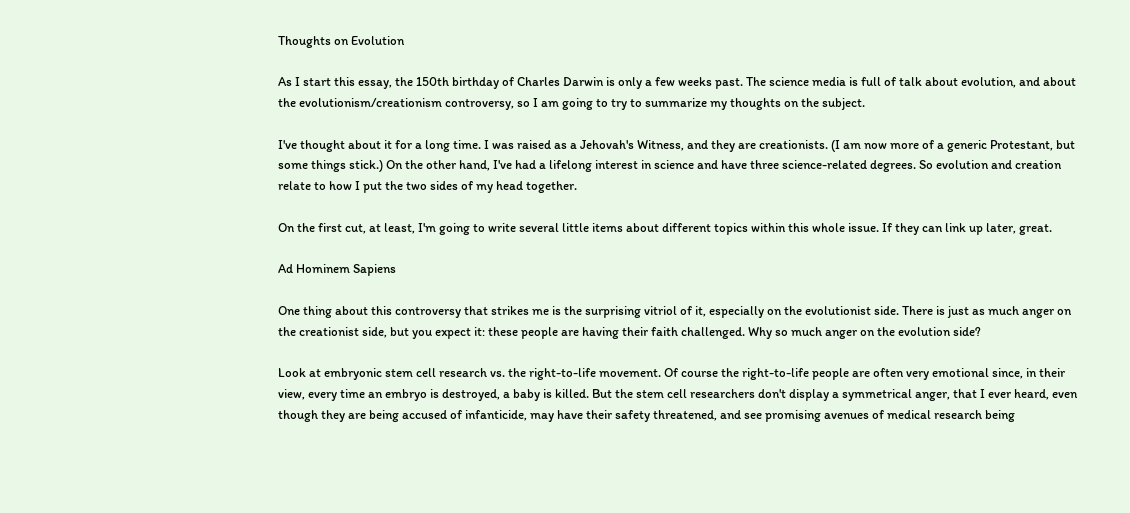Thoughts on Evolution

As I start this essay, the 150th birthday of Charles Darwin is only a few weeks past. The science media is full of talk about evolution, and about the evolutionism/creationism controversy, so I am going to try to summarize my thoughts on the subject.

I've thought about it for a long time. I was raised as a Jehovah's Witness, and they are creationists. (I am now more of a generic Protestant, but some things stick.) On the other hand, I've had a lifelong interest in science and have three science-related degrees. So evolution and creation relate to how I put the two sides of my head together.

On the first cut, at least, I'm going to write several little items about different topics within this whole issue. If they can link up later, great.

Ad Hominem Sapiens

One thing about this controversy that strikes me is the surprising vitriol of it, especially on the evolutionist side. There is just as much anger on the creationist side, but you expect it: these people are having their faith challenged. Why so much anger on the evolution side?

Look at embryonic stem cell research vs. the right-to-life movement. Of course the right-to-life people are often very emotional since, in their view, every time an embryo is destroyed, a baby is killed. But the stem cell researchers don't display a symmetrical anger, that I ever heard, even though they are being accused of infanticide, may have their safety threatened, and see promising avenues of medical research being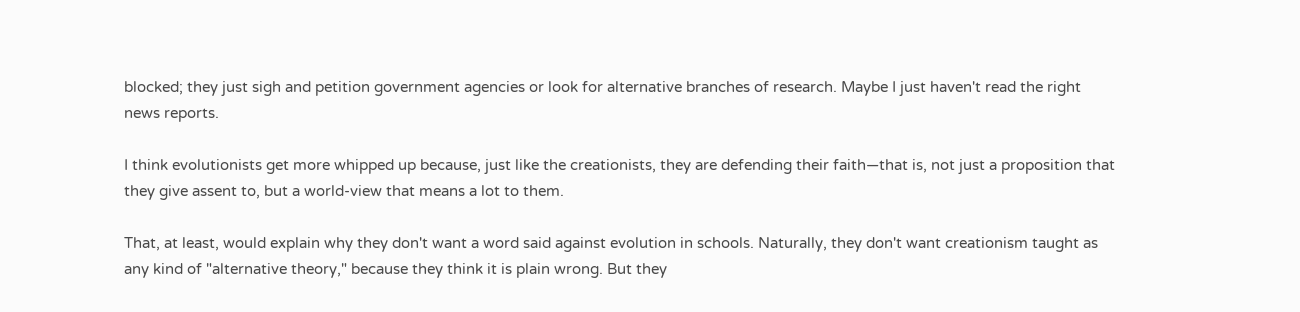blocked; they just sigh and petition government agencies or look for alternative branches of research. Maybe I just haven't read the right news reports.

I think evolutionists get more whipped up because, just like the creationists, they are defending their faith—that is, not just a proposition that they give assent to, but a world-view that means a lot to them.

That, at least, would explain why they don't want a word said against evolution in schools. Naturally, they don't want creationism taught as any kind of "alternative theory," because they think it is plain wrong. But they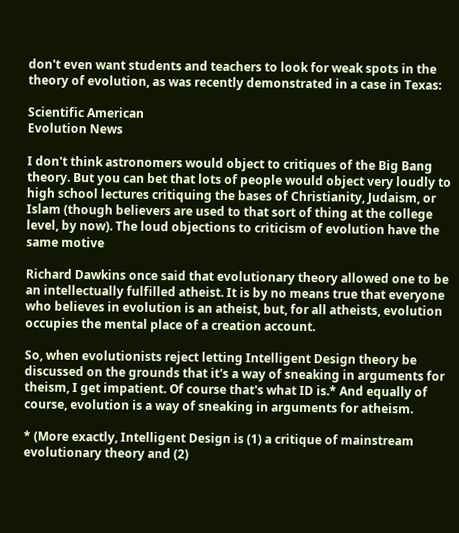don't even want students and teachers to look for weak spots in the theory of evolution, as was recently demonstrated in a case in Texas:

Scientific American
Evolution News

I don't think astronomers would object to critiques of the Big Bang theory. But you can bet that lots of people would object very loudly to high school lectures critiquing the bases of Christianity, Judaism, or Islam (though believers are used to that sort of thing at the college level, by now). The loud objections to criticism of evolution have the same motive

Richard Dawkins once said that evolutionary theory allowed one to be an intellectually fulfilled atheist. It is by no means true that everyone who believes in evolution is an atheist, but, for all atheists, evolution occupies the mental place of a creation account.

So, when evolutionists reject letting Intelligent Design theory be discussed on the grounds that it's a way of sneaking in arguments for theism, I get impatient. Of course that's what ID is.* And equally of course, evolution is a way of sneaking in arguments for atheism.

* (More exactly, Intelligent Design is (1) a critique of mainstream evolutionary theory and (2)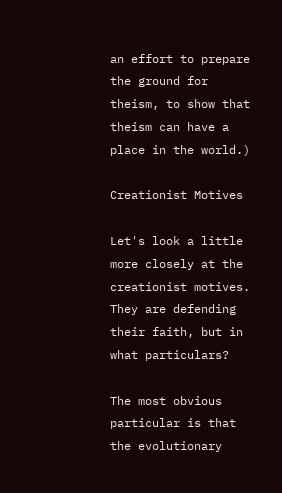an effort to prepare the ground for theism, to show that theism can have a place in the world.)

Creationist Motives

Let's look a little more closely at the creationist motives. They are defending their faith, but in what particulars?

The most obvious particular is that the evolutionary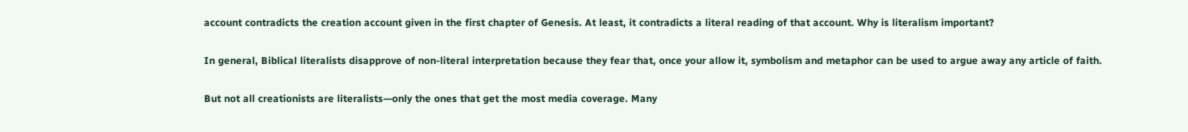account contradicts the creation account given in the first chapter of Genesis. At least, it contradicts a literal reading of that account. Why is literalism important?

In general, Biblical literalists disapprove of non-literal interpretation because they fear that, once your allow it, symbolism and metaphor can be used to argue away any article of faith.

But not all creationists are literalists—only the ones that get the most media coverage. Many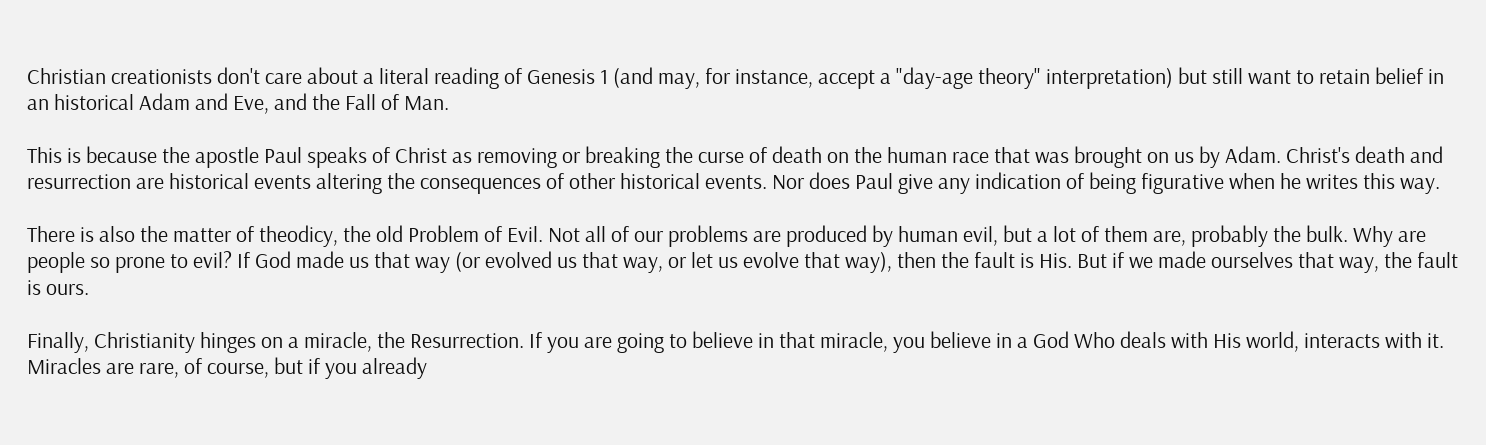Christian creationists don't care about a literal reading of Genesis 1 (and may, for instance, accept a "day-age theory" interpretation) but still want to retain belief in an historical Adam and Eve, and the Fall of Man.

This is because the apostle Paul speaks of Christ as removing or breaking the curse of death on the human race that was brought on us by Adam. Christ's death and resurrection are historical events altering the consequences of other historical events. Nor does Paul give any indication of being figurative when he writes this way.

There is also the matter of theodicy, the old Problem of Evil. Not all of our problems are produced by human evil, but a lot of them are, probably the bulk. Why are people so prone to evil? If God made us that way (or evolved us that way, or let us evolve that way), then the fault is His. But if we made ourselves that way, the fault is ours.

Finally, Christianity hinges on a miracle, the Resurrection. If you are going to believe in that miracle, you believe in a God Who deals with His world, interacts with it. Miracles are rare, of course, but if you already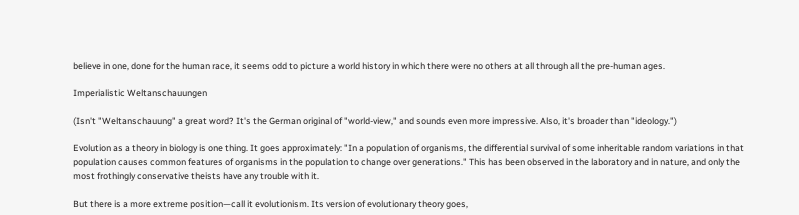believe in one, done for the human race, it seems odd to picture a world history in which there were no others at all through all the pre-human ages.

Imperialistic Weltanschauungen

(Isn't "Weltanschauung" a great word? It's the German original of "world-view," and sounds even more impressive. Also, it's broader than "ideology.")

Evolution as a theory in biology is one thing. It goes approximately: "In a population of organisms, the differential survival of some inheritable random variations in that population causes common features of organisms in the population to change over generations." This has been observed in the laboratory and in nature, and only the most frothingly conservative theists have any trouble with it.

But there is a more extreme position—call it evolutionism. Its version of evolutionary theory goes,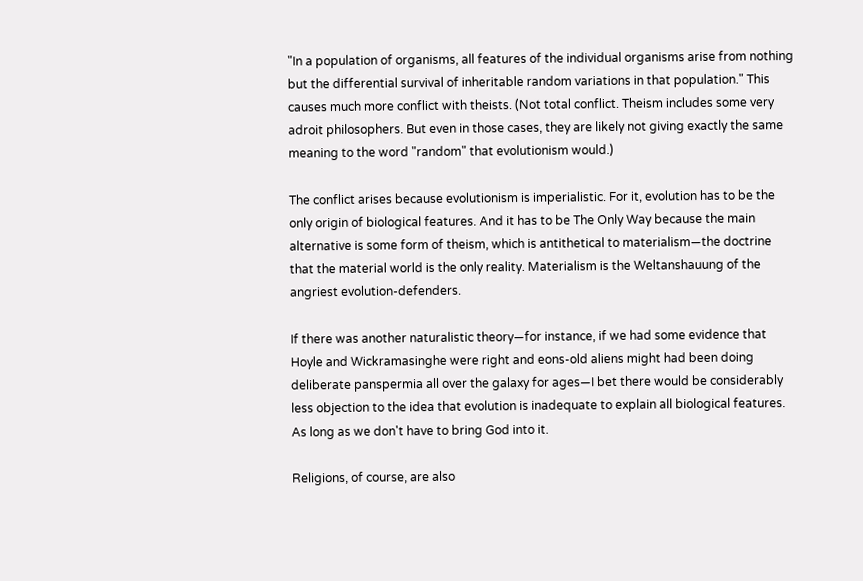"In a population of organisms, all features of the individual organisms arise from nothing but the differential survival of inheritable random variations in that population." This causes much more conflict with theists. (Not total conflict. Theism includes some very adroit philosophers. But even in those cases, they are likely not giving exactly the same meaning to the word "random" that evolutionism would.)

The conflict arises because evolutionism is imperialistic. For it, evolution has to be the only origin of biological features. And it has to be The Only Way because the main alternative is some form of theism, which is antithetical to materialism—the doctrine that the material world is the only reality. Materialism is the Weltanshauung of the angriest evolution-defenders.

If there was another naturalistic theory—for instance, if we had some evidence that Hoyle and Wickramasinghe were right and eons-old aliens might had been doing deliberate panspermia all over the galaxy for ages—I bet there would be considerably less objection to the idea that evolution is inadequate to explain all biological features. As long as we don't have to bring God into it.

Religions, of course, are also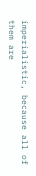imperialistic, because all of them are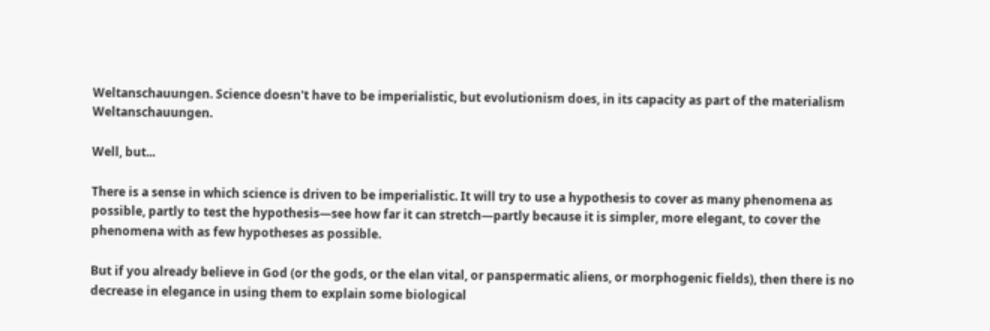Weltanschauungen. Science doesn't have to be imperialistic, but evolutionism does, in its capacity as part of the materialism Weltanschauungen.

Well, but...

There is a sense in which science is driven to be imperialistic. It will try to use a hypothesis to cover as many phenomena as possible, partly to test the hypothesis—see how far it can stretch—partly because it is simpler, more elegant, to cover the phenomena with as few hypotheses as possible.

But if you already believe in God (or the gods, or the elan vital, or panspermatic aliens, or morphogenic fields), then there is no decrease in elegance in using them to explain some biological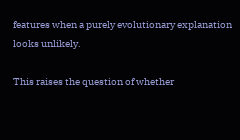features when a purely evolutionary explanation looks unlikely.

This raises the question of whether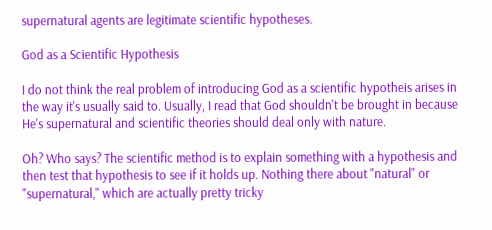supernatural agents are legitimate scientific hypotheses.

God as a Scientific Hypothesis

I do not think the real problem of introducing God as a scientific hypotheis arises in the way it's usually said to. Usually, I read that God shouldn't be brought in because He's supernatural and scientific theories should deal only with nature.

Oh? Who says? The scientific method is to explain something with a hypothesis and then test that hypothesis to see if it holds up. Nothing there about "natural" or "supernatural," which are actually pretty tricky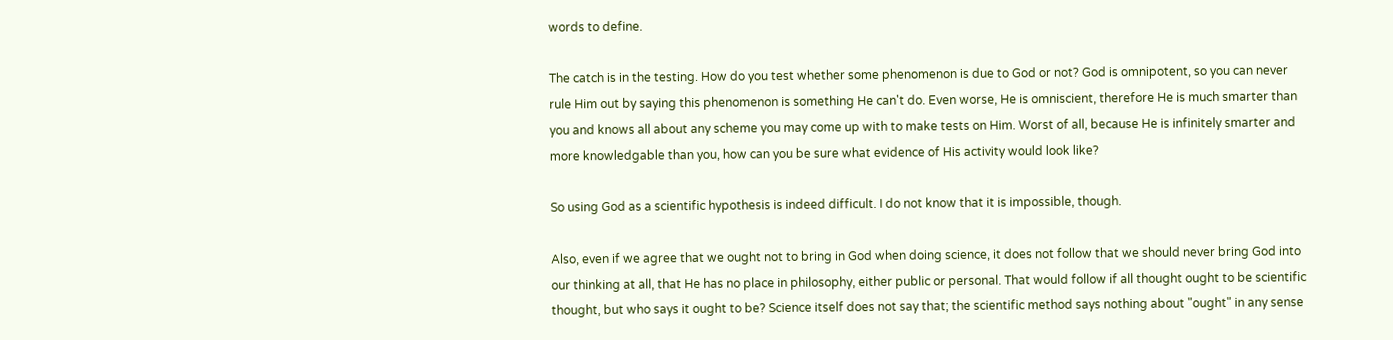words to define.

The catch is in the testing. How do you test whether some phenomenon is due to God or not? God is omnipotent, so you can never rule Him out by saying this phenomenon is something He can't do. Even worse, He is omniscient, therefore He is much smarter than you and knows all about any scheme you may come up with to make tests on Him. Worst of all, because He is infinitely smarter and more knowledgable than you, how can you be sure what evidence of His activity would look like?

So using God as a scientific hypothesis is indeed difficult. I do not know that it is impossible, though.

Also, even if we agree that we ought not to bring in God when doing science, it does not follow that we should never bring God into our thinking at all, that He has no place in philosophy, either public or personal. That would follow if all thought ought to be scientific thought, but who says it ought to be? Science itself does not say that; the scientific method says nothing about "ought" in any sense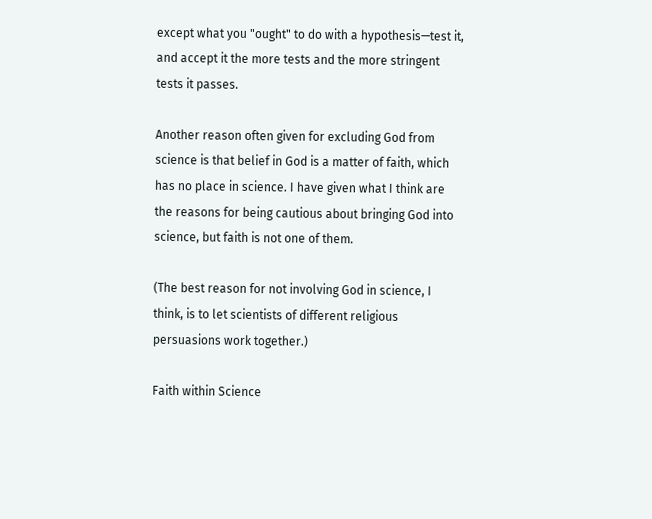except what you "ought" to do with a hypothesis—test it, and accept it the more tests and the more stringent tests it passes.

Another reason often given for excluding God from science is that belief in God is a matter of faith, which has no place in science. I have given what I think are the reasons for being cautious about bringing God into science, but faith is not one of them.

(The best reason for not involving God in science, I think, is to let scientists of different religious persuasions work together.)

Faith within Science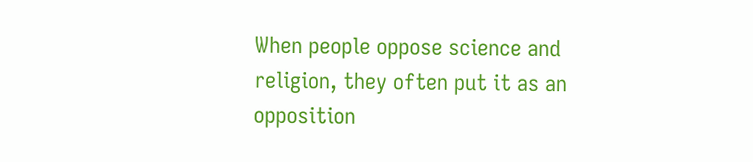When people oppose science and religion, they often put it as an opposition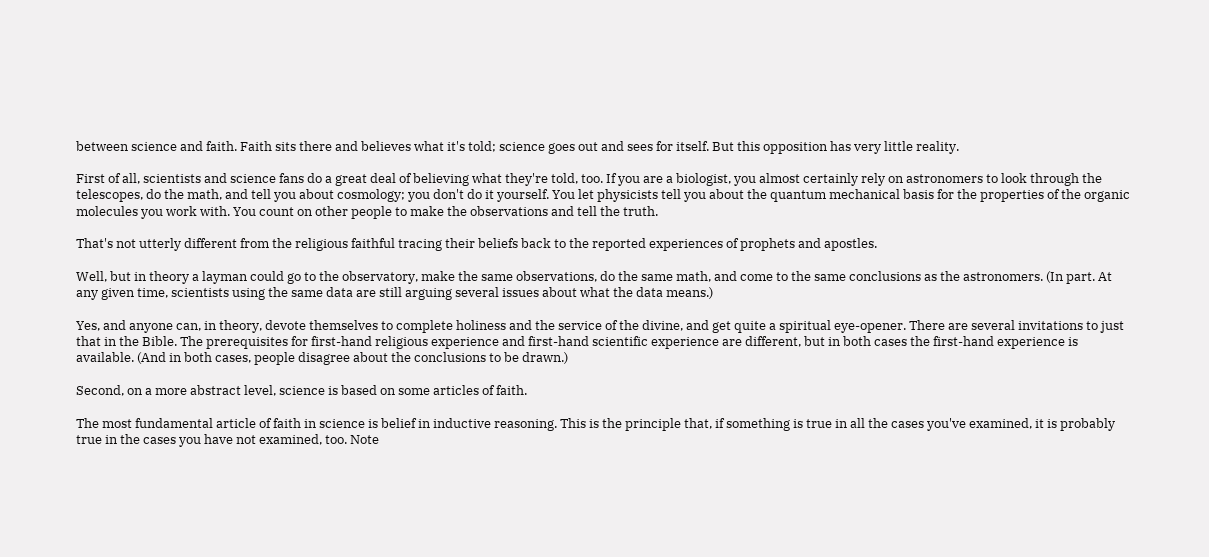between science and faith. Faith sits there and believes what it's told; science goes out and sees for itself. But this opposition has very little reality.

First of all, scientists and science fans do a great deal of believing what they're told, too. If you are a biologist, you almost certainly rely on astronomers to look through the telescopes, do the math, and tell you about cosmology; you don't do it yourself. You let physicists tell you about the quantum mechanical basis for the properties of the organic molecules you work with. You count on other people to make the observations and tell the truth.

That's not utterly different from the religious faithful tracing their beliefs back to the reported experiences of prophets and apostles.

Well, but in theory a layman could go to the observatory, make the same observations, do the same math, and come to the same conclusions as the astronomers. (In part. At any given time, scientists using the same data are still arguing several issues about what the data means.)

Yes, and anyone can, in theory, devote themselves to complete holiness and the service of the divine, and get quite a spiritual eye-opener. There are several invitations to just that in the Bible. The prerequisites for first-hand religious experience and first-hand scientific experience are different, but in both cases the first-hand experience is available. (And in both cases, people disagree about the conclusions to be drawn.)

Second, on a more abstract level, science is based on some articles of faith.

The most fundamental article of faith in science is belief in inductive reasoning. This is the principle that, if something is true in all the cases you've examined, it is probably true in the cases you have not examined, too. Note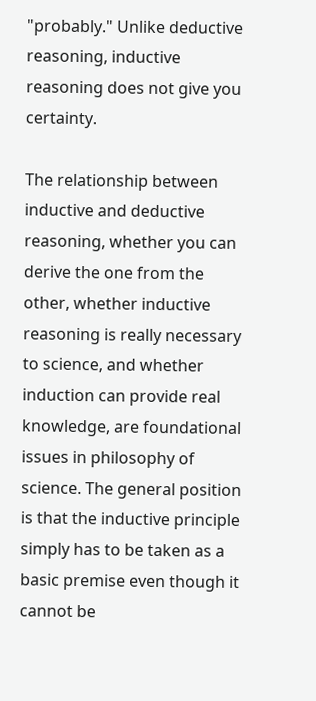"probably." Unlike deductive reasoning, inductive reasoning does not give you certainty.

The relationship between inductive and deductive reasoning, whether you can derive the one from the other, whether inductive reasoning is really necessary to science, and whether induction can provide real knowledge, are foundational issues in philosophy of science. The general position is that the inductive principle simply has to be taken as a basic premise even though it cannot be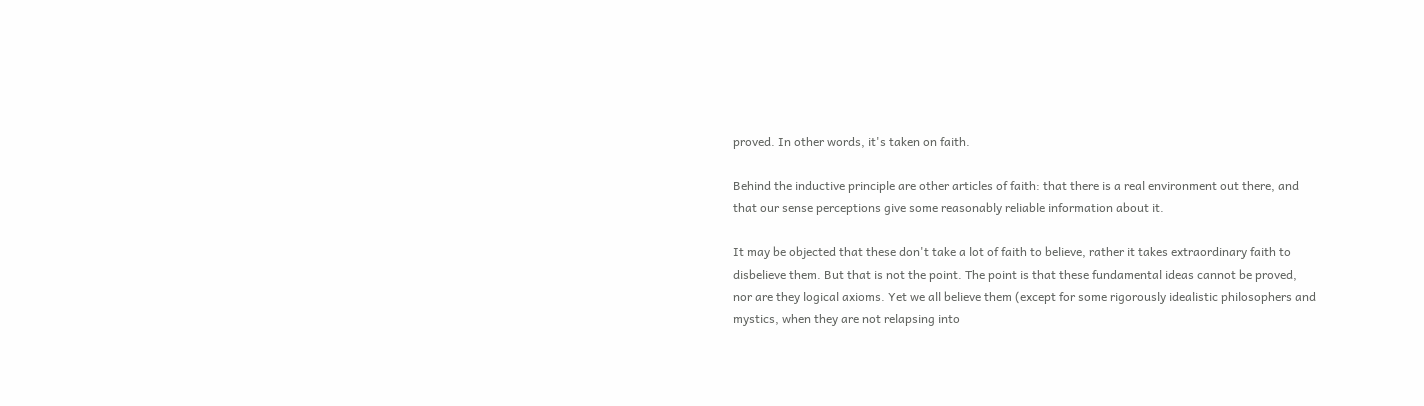proved. In other words, it's taken on faith.

Behind the inductive principle are other articles of faith: that there is a real environment out there, and that our sense perceptions give some reasonably reliable information about it.

It may be objected that these don't take a lot of faith to believe, rather it takes extraordinary faith to disbelieve them. But that is not the point. The point is that these fundamental ideas cannot be proved, nor are they logical axioms. Yet we all believe them (except for some rigorously idealistic philosophers and mystics, when they are not relapsing into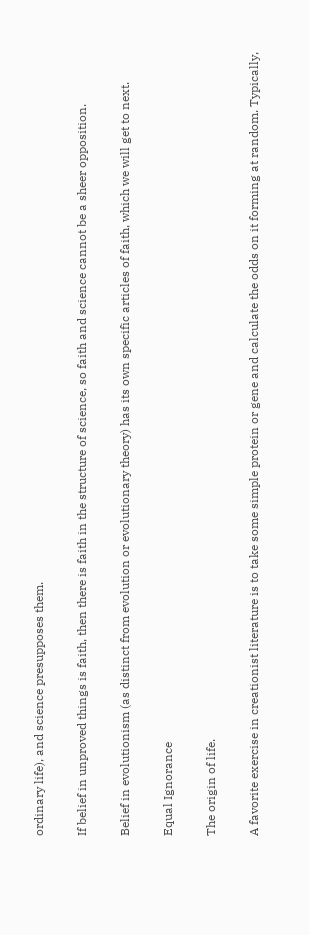ordinary life), and science presupposes them.

If belief in unproved things is faith, then there is faith in the structure of science, so faith and science cannot be a sheer opposition.

Belief in evolutionism (as distinct from evolution or evolutionary theory) has its own specific articles of faith, which we will get to next.

Equal Ignorance

The origin of life.

A favorite exercise in creationist literature is to take some simple protein or gene and calculate the odds on it forming at random. Typically,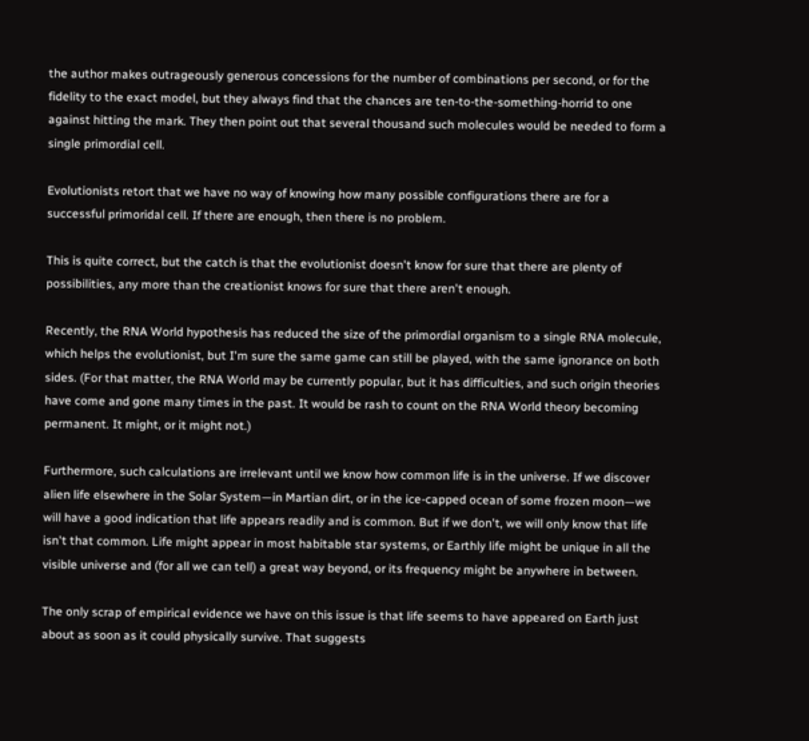the author makes outrageously generous concessions for the number of combinations per second, or for the fidelity to the exact model, but they always find that the chances are ten-to-the-something-horrid to one against hitting the mark. They then point out that several thousand such molecules would be needed to form a single primordial cell.

Evolutionists retort that we have no way of knowing how many possible configurations there are for a successful primoridal cell. If there are enough, then there is no problem.

This is quite correct, but the catch is that the evolutionist doesn't know for sure that there are plenty of possibilities, any more than the creationist knows for sure that there aren't enough.

Recently, the RNA World hypothesis has reduced the size of the primordial organism to a single RNA molecule, which helps the evolutionist, but I'm sure the same game can still be played, with the same ignorance on both sides. (For that matter, the RNA World may be currently popular, but it has difficulties, and such origin theories have come and gone many times in the past. It would be rash to count on the RNA World theory becoming permanent. It might, or it might not.)

Furthermore, such calculations are irrelevant until we know how common life is in the universe. If we discover alien life elsewhere in the Solar System—in Martian dirt, or in the ice-capped ocean of some frozen moon—we will have a good indication that life appears readily and is common. But if we don't, we will only know that life isn't that common. Life might appear in most habitable star systems, or Earthly life might be unique in all the visible universe and (for all we can tell) a great way beyond, or its frequency might be anywhere in between.

The only scrap of empirical evidence we have on this issue is that life seems to have appeared on Earth just about as soon as it could physically survive. That suggests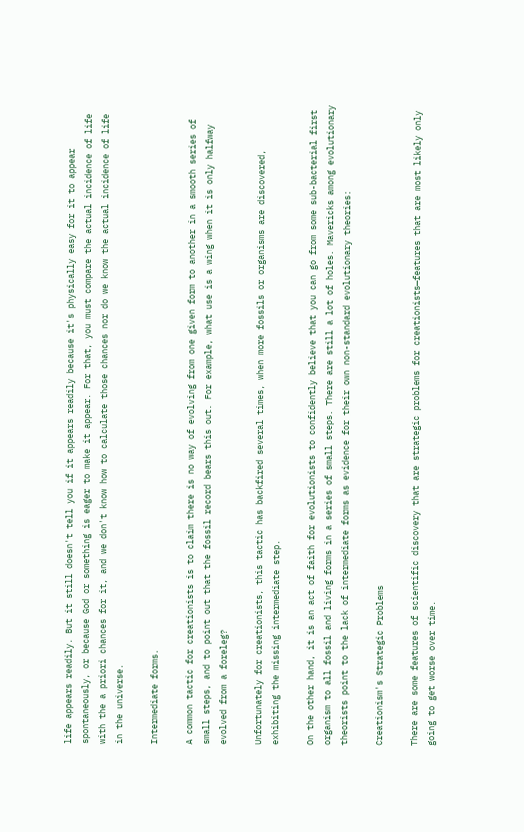life appears readily. But it still doesn't tell you if it appears readily because it's physically easy for it to appear spontaneously, or because God or something is eager to make it appear. For that, you must compare the actual incidence of life with the a priori chances for it, and we don't know how to calculate those chances nor do we know the actual incidence of life in the universe.

Intermediate forms.

A common tactic for creationists is to claim there is no way of evolving from one given form to another in a smooth series of small steps, and to point out that the fossil record bears this out. For example, what use is a wing when it is only halfway evolved from a foreleg?

Unfortunately for creationists, this tactic has backfired several times, when more fossils or organisms are discovered, exhibiting the missing intermediate step.

On the other hand, it is an act of faith for evolutionists to confidently believe that you can go from some sub-bacterial first organism to all fossil and living forms in a series of small steps. There are still a lot of holes. Mavericks among evolutionary theorists point to the lack of intermediate forms as evidence for their own non-standard evolutionary theories:

Creationism's Strategic Problems

There are some features of scientific discovery that are strategic problems for creationists—features that are most likely only going to get worse over time.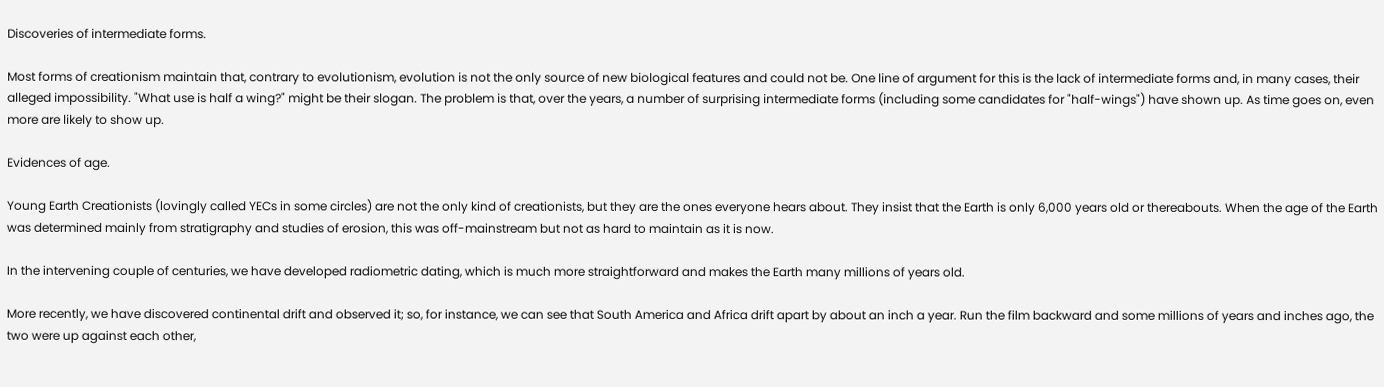Discoveries of intermediate forms.

Most forms of creationism maintain that, contrary to evolutionism, evolution is not the only source of new biological features and could not be. One line of argument for this is the lack of intermediate forms and, in many cases, their alleged impossibility. "What use is half a wing?" might be their slogan. The problem is that, over the years, a number of surprising intermediate forms (including some candidates for "half-wings") have shown up. As time goes on, even more are likely to show up.

Evidences of age.

Young Earth Creationists (lovingly called YECs in some circles) are not the only kind of creationists, but they are the ones everyone hears about. They insist that the Earth is only 6,000 years old or thereabouts. When the age of the Earth was determined mainly from stratigraphy and studies of erosion, this was off-mainstream but not as hard to maintain as it is now.

In the intervening couple of centuries, we have developed radiometric dating, which is much more straightforward and makes the Earth many millions of years old.

More recently, we have discovered continental drift and observed it; so, for instance, we can see that South America and Africa drift apart by about an inch a year. Run the film backward and some millions of years and inches ago, the two were up against each other,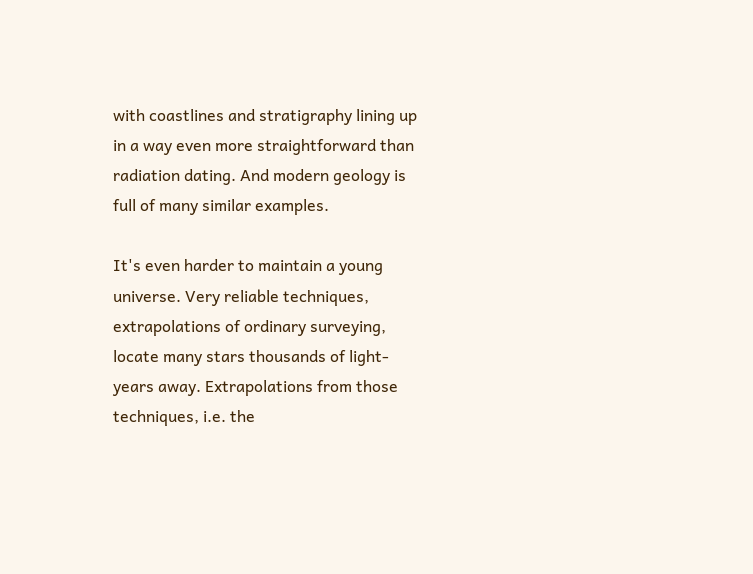with coastlines and stratigraphy lining up in a way even more straightforward than radiation dating. And modern geology is full of many similar examples.

It's even harder to maintain a young universe. Very reliable techniques, extrapolations of ordinary surveying, locate many stars thousands of light-years away. Extrapolations from those techniques, i.e. the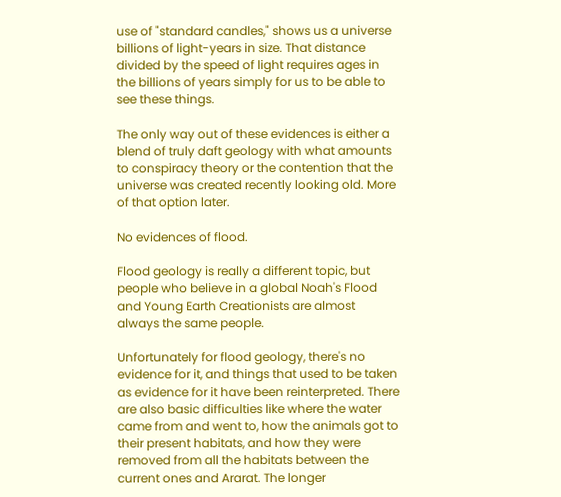use of "standard candles," shows us a universe billions of light-years in size. That distance divided by the speed of light requires ages in the billions of years simply for us to be able to see these things.

The only way out of these evidences is either a blend of truly daft geology with what amounts to conspiracy theory or the contention that the universe was created recently looking old. More of that option later.

No evidences of flood.

Flood geology is really a different topic, but people who believe in a global Noah's Flood and Young Earth Creationists are almost always the same people.

Unfortunately for flood geology, there's no evidence for it, and things that used to be taken as evidence for it have been reinterpreted. There are also basic difficulties like where the water came from and went to, how the animals got to their present habitats, and how they were removed from all the habitats between the current ones and Ararat. The longer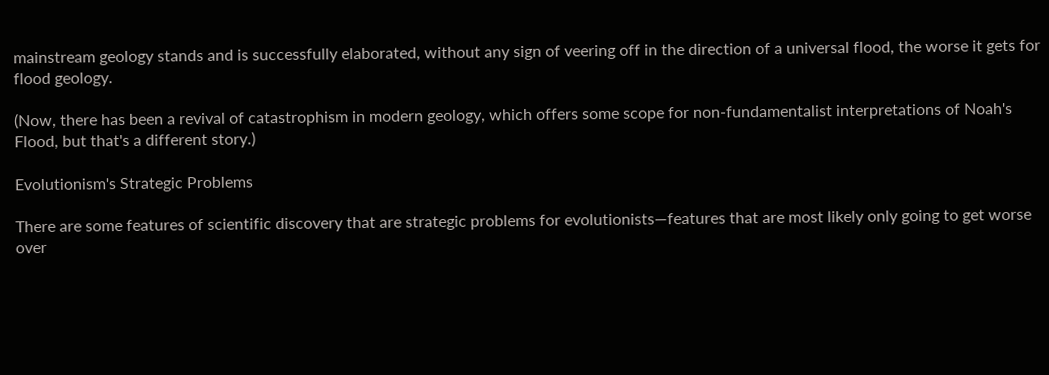mainstream geology stands and is successfully elaborated, without any sign of veering off in the direction of a universal flood, the worse it gets for flood geology.

(Now, there has been a revival of catastrophism in modern geology, which offers some scope for non-fundamentalist interpretations of Noah's Flood, but that's a different story.)

Evolutionism's Strategic Problems

There are some features of scientific discovery that are strategic problems for evolutionists—features that are most likely only going to get worse over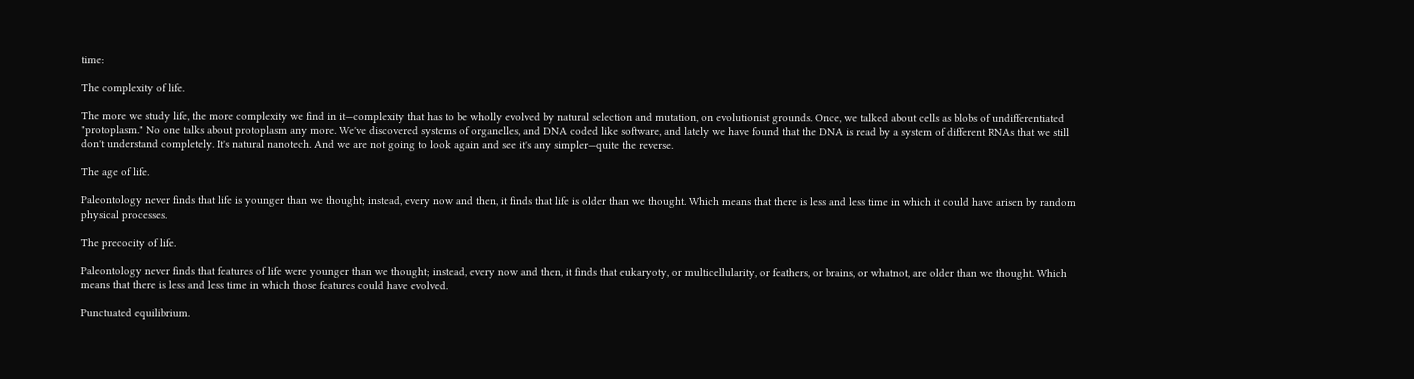time:

The complexity of life.

The more we study life, the more complexity we find in it—complexity that has to be wholly evolved by natural selection and mutation, on evolutionist grounds. Once, we talked about cells as blobs of undifferentiated "protoplasm." No one talks about protoplasm any more. We've discovered systems of organelles, and DNA coded like software, and lately we have found that the DNA is read by a system of different RNAs that we still don't understand completely. It's natural nanotech. And we are not going to look again and see it's any simpler—quite the reverse.

The age of life.

Paleontology never finds that life is younger than we thought; instead, every now and then, it finds that life is older than we thought. Which means that there is less and less time in which it could have arisen by random physical processes.

The precocity of life.

Paleontology never finds that features of life were younger than we thought; instead, every now and then, it finds that eukaryoty, or multicellularity, or feathers, or brains, or whatnot, are older than we thought. Which means that there is less and less time in which those features could have evolved.

Punctuated equilibrium.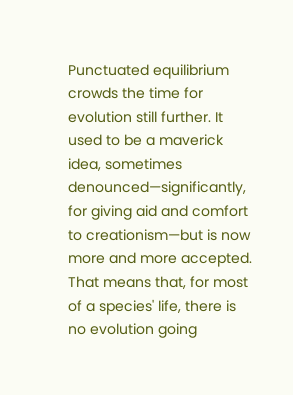Punctuated equilibrium crowds the time for evolution still further. It used to be a maverick idea, sometimes denounced—significantly, for giving aid and comfort to creationism—but is now more and more accepted. That means that, for most of a species' life, there is no evolution going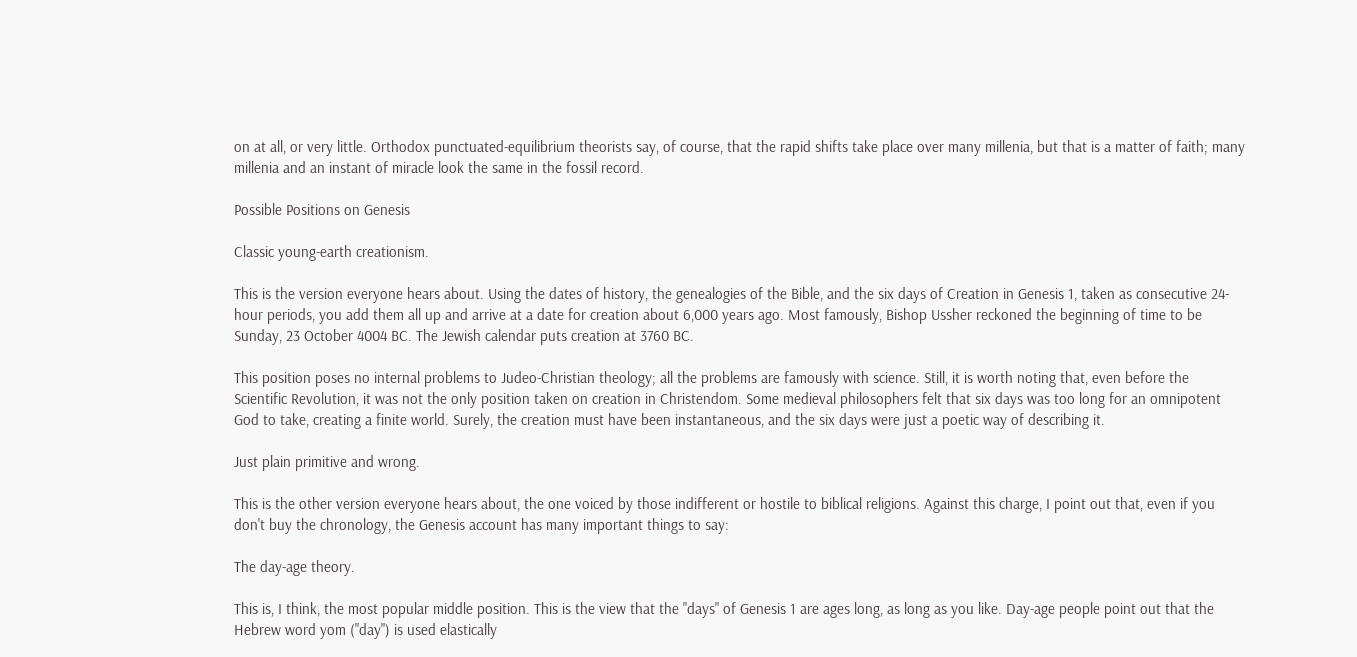on at all, or very little. Orthodox punctuated-equilibrium theorists say, of course, that the rapid shifts take place over many millenia, but that is a matter of faith; many millenia and an instant of miracle look the same in the fossil record.

Possible Positions on Genesis

Classic young-earth creationism.

This is the version everyone hears about. Using the dates of history, the genealogies of the Bible, and the six days of Creation in Genesis 1, taken as consecutive 24-hour periods, you add them all up and arrive at a date for creation about 6,000 years ago. Most famously, Bishop Ussher reckoned the beginning of time to be Sunday, 23 October 4004 BC. The Jewish calendar puts creation at 3760 BC.

This position poses no internal problems to Judeo-Christian theology; all the problems are famously with science. Still, it is worth noting that, even before the Scientific Revolution, it was not the only position taken on creation in Christendom. Some medieval philosophers felt that six days was too long for an omnipotent God to take, creating a finite world. Surely, the creation must have been instantaneous, and the six days were just a poetic way of describing it.

Just plain primitive and wrong.

This is the other version everyone hears about, the one voiced by those indifferent or hostile to biblical religions. Against this charge, I point out that, even if you don't buy the chronology, the Genesis account has many important things to say:

The day-age theory.

This is, I think, the most popular middle position. This is the view that the "days" of Genesis 1 are ages long, as long as you like. Day-age people point out that the Hebrew word yom ("day") is used elastically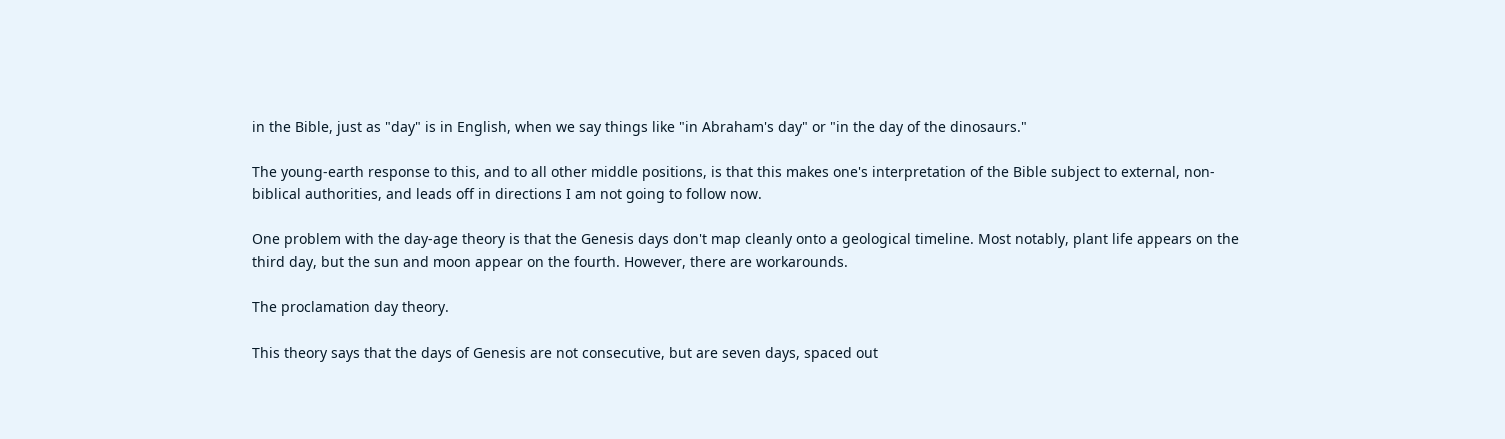in the Bible, just as "day" is in English, when we say things like "in Abraham's day" or "in the day of the dinosaurs."

The young-earth response to this, and to all other middle positions, is that this makes one's interpretation of the Bible subject to external, non-biblical authorities, and leads off in directions I am not going to follow now.

One problem with the day-age theory is that the Genesis days don't map cleanly onto a geological timeline. Most notably, plant life appears on the third day, but the sun and moon appear on the fourth. However, there are workarounds.

The proclamation day theory.

This theory says that the days of Genesis are not consecutive, but are seven days, spaced out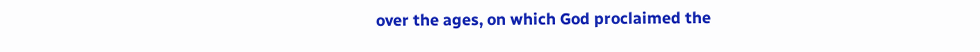over the ages, on which God proclaimed the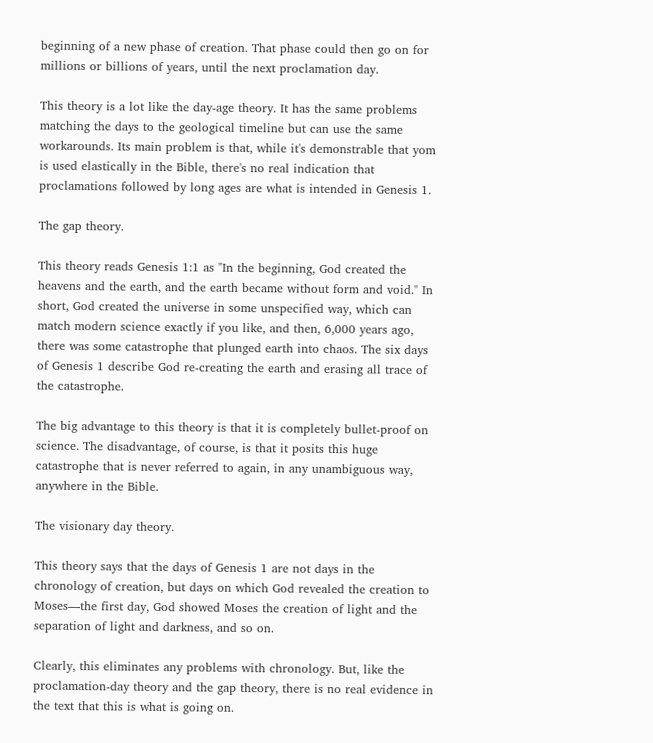beginning of a new phase of creation. That phase could then go on for millions or billions of years, until the next proclamation day.

This theory is a lot like the day-age theory. It has the same problems matching the days to the geological timeline but can use the same workarounds. Its main problem is that, while it's demonstrable that yom is used elastically in the Bible, there's no real indication that proclamations followed by long ages are what is intended in Genesis 1.

The gap theory.

This theory reads Genesis 1:1 as "In the beginning, God created the heavens and the earth, and the earth became without form and void." In short, God created the universe in some unspecified way, which can match modern science exactly if you like, and then, 6,000 years ago, there was some catastrophe that plunged earth into chaos. The six days of Genesis 1 describe God re-creating the earth and erasing all trace of the catastrophe.

The big advantage to this theory is that it is completely bullet-proof on science. The disadvantage, of course, is that it posits this huge catastrophe that is never referred to again, in any unambiguous way, anywhere in the Bible.

The visionary day theory.

This theory says that the days of Genesis 1 are not days in the chronology of creation, but days on which God revealed the creation to Moses—the first day, God showed Moses the creation of light and the separation of light and darkness, and so on.

Clearly, this eliminates any problems with chronology. But, like the proclamation-day theory and the gap theory, there is no real evidence in the text that this is what is going on.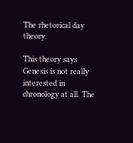The rhetorical day theory.

This theory says Genesis is not really interested in chronology at all. The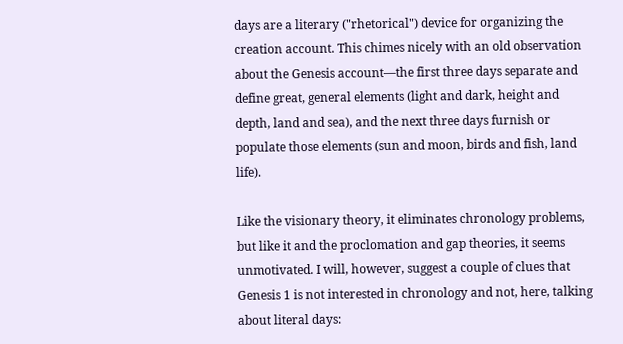days are a literary ("rhetorical") device for organizing the creation account. This chimes nicely with an old observation about the Genesis account—the first three days separate and define great, general elements (light and dark, height and depth, land and sea), and the next three days furnish or populate those elements (sun and moon, birds and fish, land life).

Like the visionary theory, it eliminates chronology problems, but like it and the proclomation and gap theories, it seems unmotivated. I will, however, suggest a couple of clues that Genesis 1 is not interested in chronology and not, here, talking about literal days: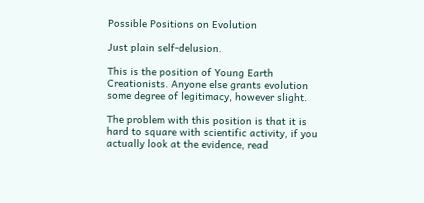Possible Positions on Evolution

Just plain self-delusion.

This is the position of Young Earth Creationists. Anyone else grants evolution some degree of legitimacy, however slight.

The problem with this position is that it is hard to square with scientific activity, if you actually look at the evidence, read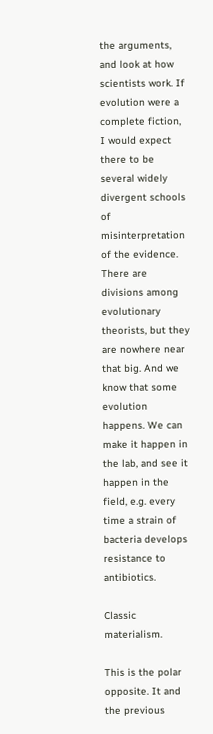the arguments, and look at how scientists work. If evolution were a complete fiction, I would expect there to be several widely divergent schools of misinterpretation of the evidence. There are divisions among evolutionary theorists, but they are nowhere near that big. And we know that some evolution happens. We can make it happen in the lab, and see it happen in the field, e.g. every time a strain of bacteria develops resistance to antibiotics.

Classic materialism.

This is the polar opposite. It and the previous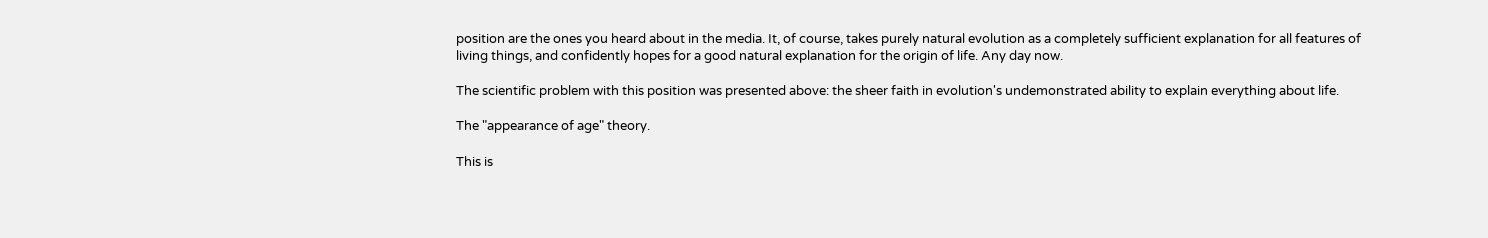position are the ones you heard about in the media. It, of course, takes purely natural evolution as a completely sufficient explanation for all features of living things, and confidently hopes for a good natural explanation for the origin of life. Any day now.

The scientific problem with this position was presented above: the sheer faith in evolution's undemonstrated ability to explain everything about life.

The "appearance of age" theory.

This is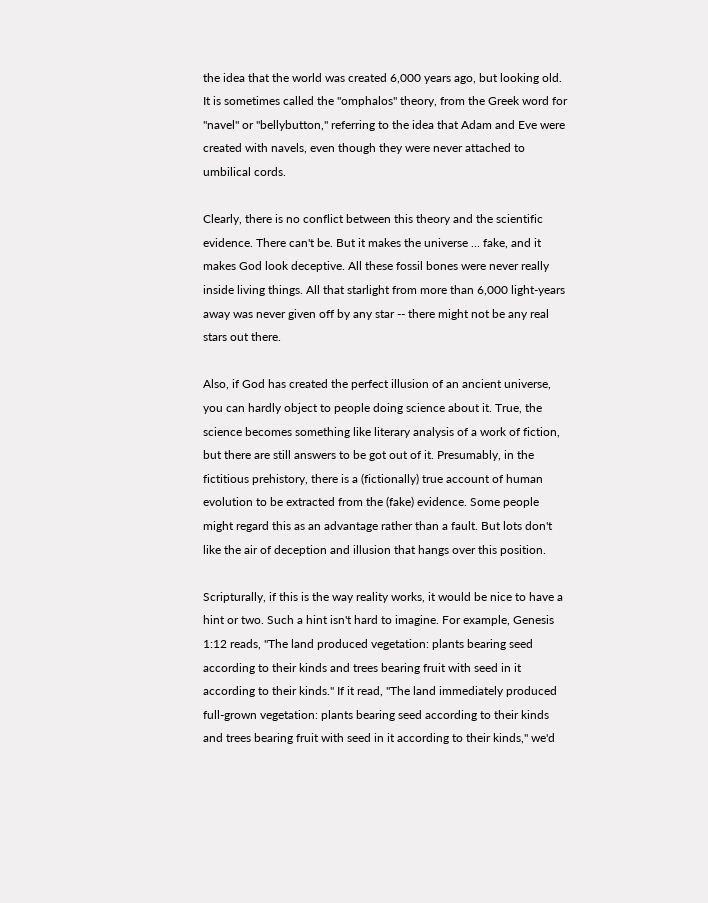the idea that the world was created 6,000 years ago, but looking old. It is sometimes called the "omphalos" theory, from the Greek word for "navel" or "bellybutton," referring to the idea that Adam and Eve were created with navels, even though they were never attached to umbilical cords.

Clearly, there is no conflict between this theory and the scientific evidence. There can't be. But it makes the universe ... fake, and it makes God look deceptive. All these fossil bones were never really inside living things. All that starlight from more than 6,000 light-years away was never given off by any star -- there might not be any real stars out there.

Also, if God has created the perfect illusion of an ancient universe, you can hardly object to people doing science about it. True, the science becomes something like literary analysis of a work of fiction, but there are still answers to be got out of it. Presumably, in the fictitious prehistory, there is a (fictionally) true account of human evolution to be extracted from the (fake) evidence. Some people might regard this as an advantage rather than a fault. But lots don't like the air of deception and illusion that hangs over this position.

Scripturally, if this is the way reality works, it would be nice to have a hint or two. Such a hint isn't hard to imagine. For example, Genesis 1:12 reads, "The land produced vegetation: plants bearing seed according to their kinds and trees bearing fruit with seed in it according to their kinds." If it read, "The land immediately produced full-grown vegetation: plants bearing seed according to their kinds and trees bearing fruit with seed in it according to their kinds," we'd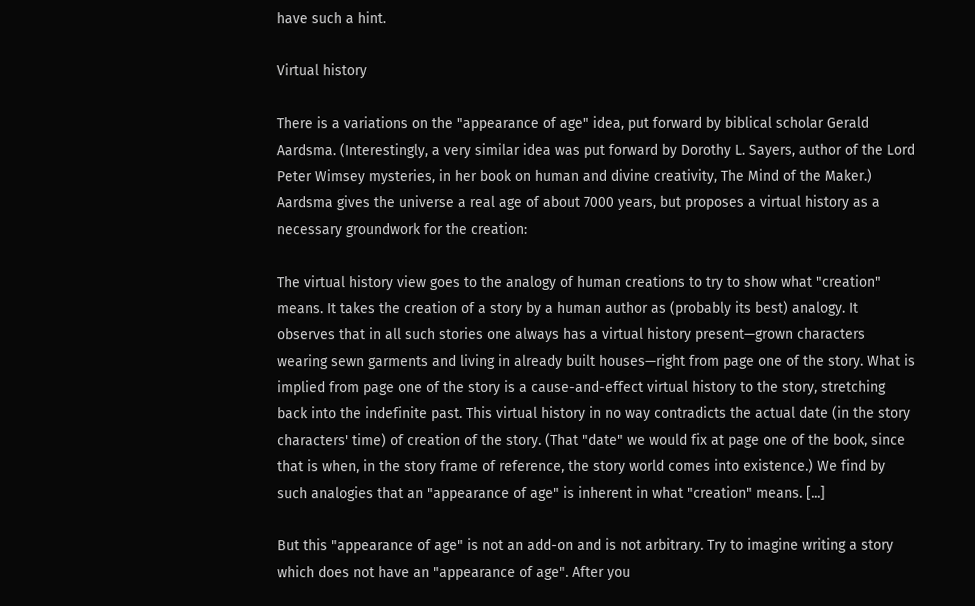have such a hint.

Virtual history

There is a variations on the "appearance of age" idea, put forward by biblical scholar Gerald Aardsma. (Interestingly, a very similar idea was put forward by Dorothy L. Sayers, author of the Lord Peter Wimsey mysteries, in her book on human and divine creativity, The Mind of the Maker.) Aardsma gives the universe a real age of about 7000 years, but proposes a virtual history as a necessary groundwork for the creation:

The virtual history view goes to the analogy of human creations to try to show what "creation" means. It takes the creation of a story by a human author as (probably its best) analogy. It observes that in all such stories one always has a virtual history present—grown characters wearing sewn garments and living in already built houses—right from page one of the story. What is implied from page one of the story is a cause-and-effect virtual history to the story, stretching back into the indefinite past. This virtual history in no way contradicts the actual date (in the story characters' time) of creation of the story. (That "date" we would fix at page one of the book, since that is when, in the story frame of reference, the story world comes into existence.) We find by such analogies that an "appearance of age" is inherent in what "creation" means. [...]

But this "appearance of age" is not an add-on and is not arbitrary. Try to imagine writing a story which does not have an "appearance of age". After you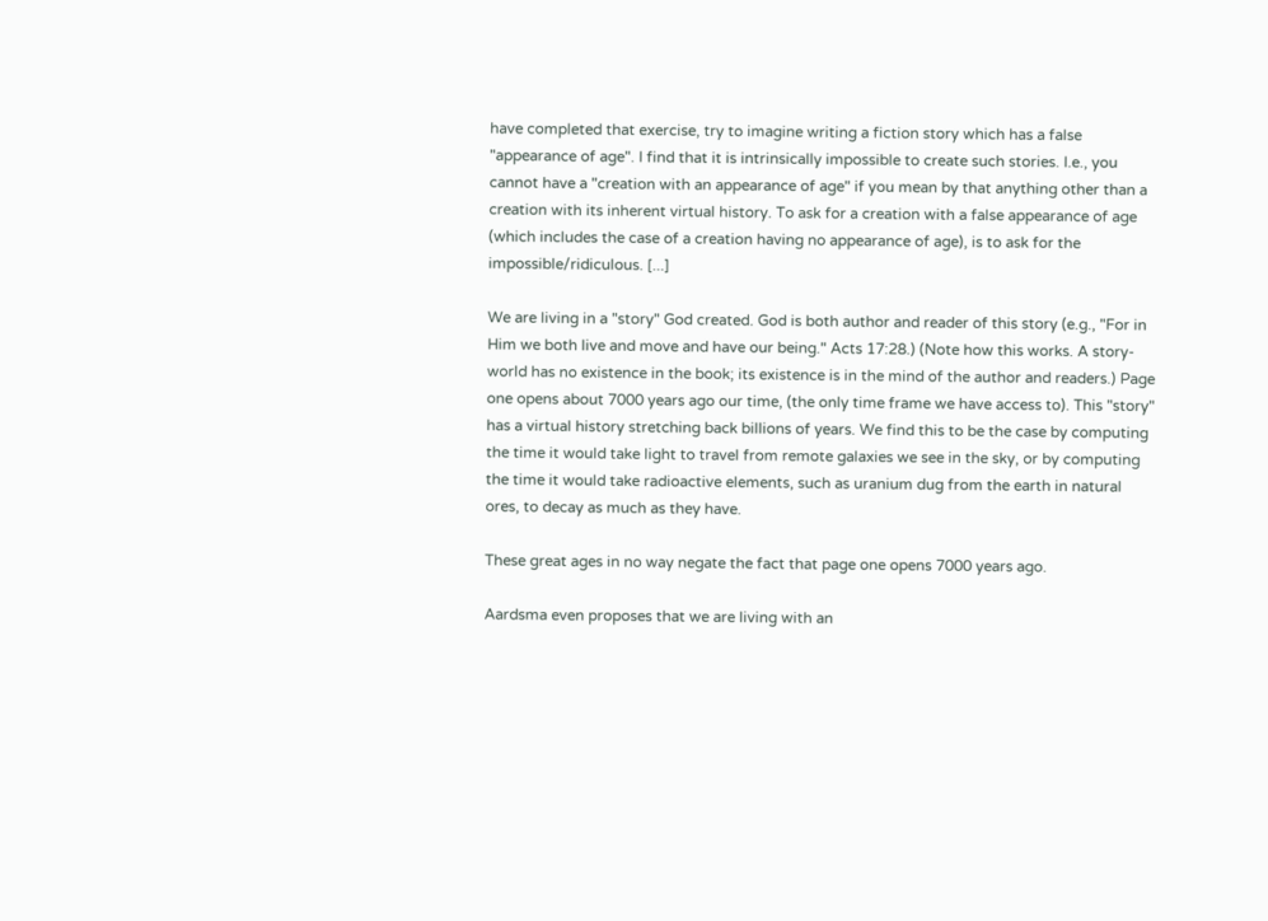have completed that exercise, try to imagine writing a fiction story which has a false "appearance of age". I find that it is intrinsically impossible to create such stories. I.e., you cannot have a "creation with an appearance of age" if you mean by that anything other than a creation with its inherent virtual history. To ask for a creation with a false appearance of age (which includes the case of a creation having no appearance of age), is to ask for the impossible/ridiculous. [...]

We are living in a "story" God created. God is both author and reader of this story (e.g., "For in Him we both live and move and have our being." Acts 17:28.) (Note how this works. A story-world has no existence in the book; its existence is in the mind of the author and readers.) Page one opens about 7000 years ago our time, (the only time frame we have access to). This "story" has a virtual history stretching back billions of years. We find this to be the case by computing the time it would take light to travel from remote galaxies we see in the sky, or by computing the time it would take radioactive elements, such as uranium dug from the earth in natural ores, to decay as much as they have.

These great ages in no way negate the fact that page one opens 7000 years ago.

Aardsma even proposes that we are living with an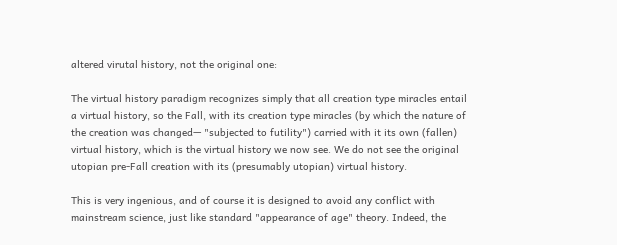altered virutal history, not the original one:

The virtual history paradigm recognizes simply that all creation type miracles entail a virtual history, so the Fall, with its creation type miracles (by which the nature of the creation was changed— "subjected to futility") carried with it its own (fallen) virtual history, which is the virtual history we now see. We do not see the original utopian pre-Fall creation with its (presumably utopian) virtual history.

This is very ingenious, and of course it is designed to avoid any conflict with mainstream science, just like standard "appearance of age" theory. Indeed, the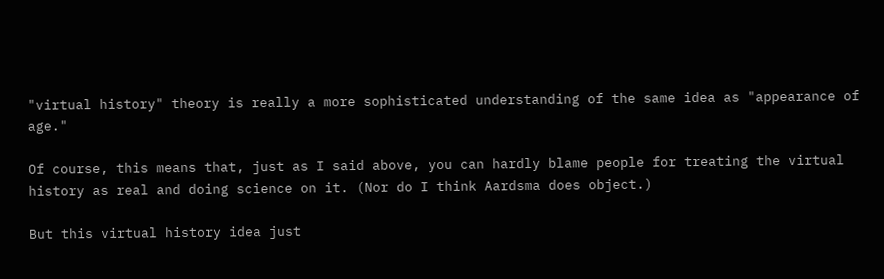"virtual history" theory is really a more sophisticated understanding of the same idea as "appearance of age."

Of course, this means that, just as I said above, you can hardly blame people for treating the virtual history as real and doing science on it. (Nor do I think Aardsma does object.)

But this virtual history idea just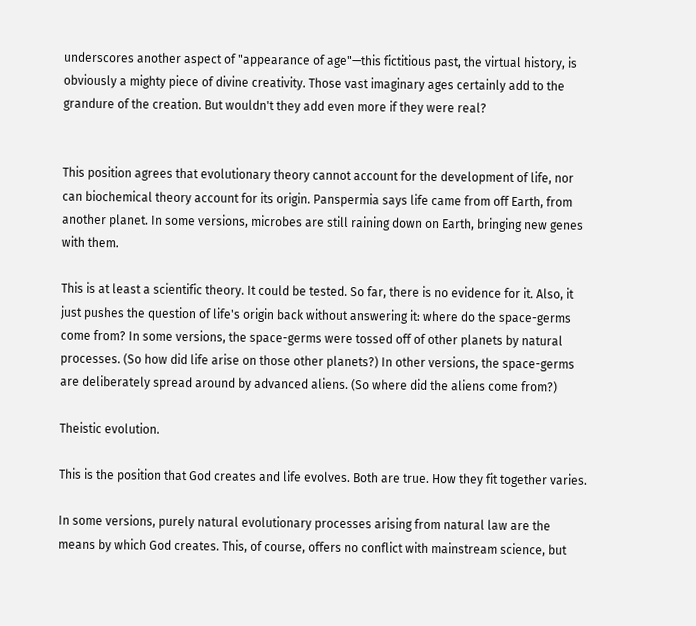underscores another aspect of "appearance of age"—this fictitious past, the virtual history, is obviously a mighty piece of divine creativity. Those vast imaginary ages certainly add to the grandure of the creation. But wouldn't they add even more if they were real?


This position agrees that evolutionary theory cannot account for the development of life, nor can biochemical theory account for its origin. Panspermia says life came from off Earth, from another planet. In some versions, microbes are still raining down on Earth, bringing new genes with them.

This is at least a scientific theory. It could be tested. So far, there is no evidence for it. Also, it just pushes the question of life's origin back without answering it: where do the space-germs come from? In some versions, the space-germs were tossed off of other planets by natural processes. (So how did life arise on those other planets?) In other versions, the space-germs are deliberately spread around by advanced aliens. (So where did the aliens come from?)

Theistic evolution.

This is the position that God creates and life evolves. Both are true. How they fit together varies.

In some versions, purely natural evolutionary processes arising from natural law are the means by which God creates. This, of course, offers no conflict with mainstream science, but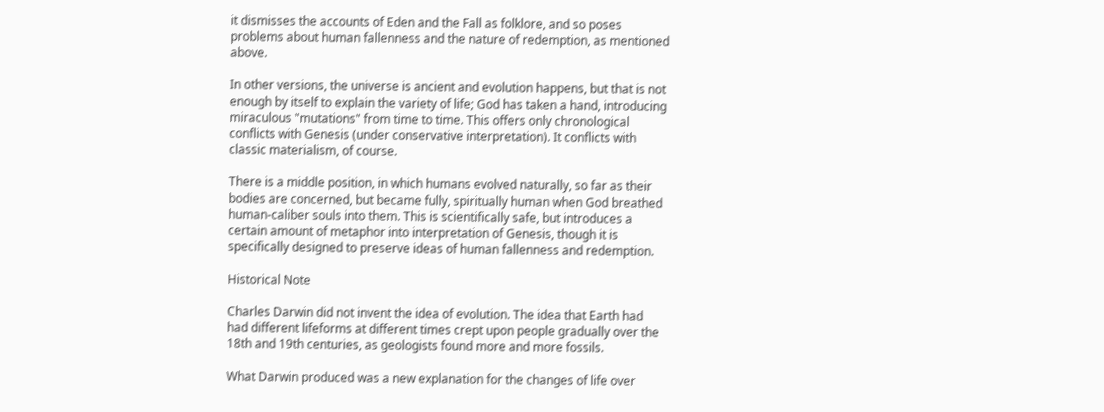it dismisses the accounts of Eden and the Fall as folklore, and so poses problems about human fallenness and the nature of redemption, as mentioned above.

In other versions, the universe is ancient and evolution happens, but that is not enough by itself to explain the variety of life; God has taken a hand, introducing miraculous "mutations" from time to time. This offers only chronological conflicts with Genesis (under conservative interpretation). It conflicts with classic materialism, of course.

There is a middle position, in which humans evolved naturally, so far as their bodies are concerned, but became fully, spiritually human when God breathed human-caliber souls into them. This is scientifically safe, but introduces a certain amount of metaphor into interpretation of Genesis, though it is specifically designed to preserve ideas of human fallenness and redemption.

Historical Note

Charles Darwin did not invent the idea of evolution. The idea that Earth had had different lifeforms at different times crept upon people gradually over the 18th and 19th centuries, as geologists found more and more fossils.

What Darwin produced was a new explanation for the changes of life over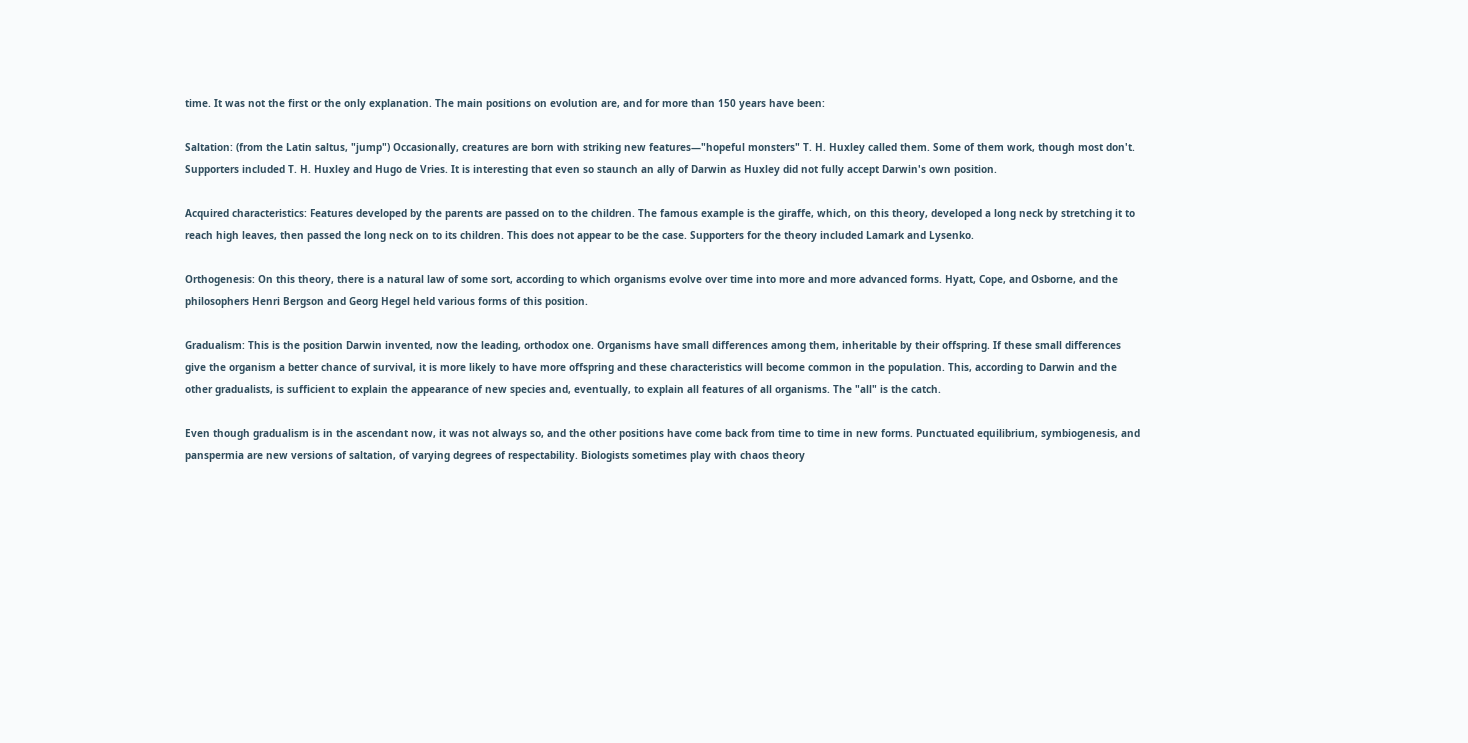time. It was not the first or the only explanation. The main positions on evolution are, and for more than 150 years have been:

Saltation: (from the Latin saltus, "jump") Occasionally, creatures are born with striking new features—"hopeful monsters" T. H. Huxley called them. Some of them work, though most don't. Supporters included T. H. Huxley and Hugo de Vries. It is interesting that even so staunch an ally of Darwin as Huxley did not fully accept Darwin's own position.

Acquired characteristics: Features developed by the parents are passed on to the children. The famous example is the giraffe, which, on this theory, developed a long neck by stretching it to reach high leaves, then passed the long neck on to its children. This does not appear to be the case. Supporters for the theory included Lamark and Lysenko.

Orthogenesis: On this theory, there is a natural law of some sort, according to which organisms evolve over time into more and more advanced forms. Hyatt, Cope, and Osborne, and the philosophers Henri Bergson and Georg Hegel held various forms of this position.

Gradualism: This is the position Darwin invented, now the leading, orthodox one. Organisms have small differences among them, inheritable by their offspring. If these small differences give the organism a better chance of survival, it is more likely to have more offspring and these characteristics will become common in the population. This, according to Darwin and the other gradualists, is sufficient to explain the appearance of new species and, eventually, to explain all features of all organisms. The "all" is the catch.

Even though gradualism is in the ascendant now, it was not always so, and the other positions have come back from time to time in new forms. Punctuated equilibrium, symbiogenesis, and panspermia are new versions of saltation, of varying degrees of respectability. Biologists sometimes play with chaos theory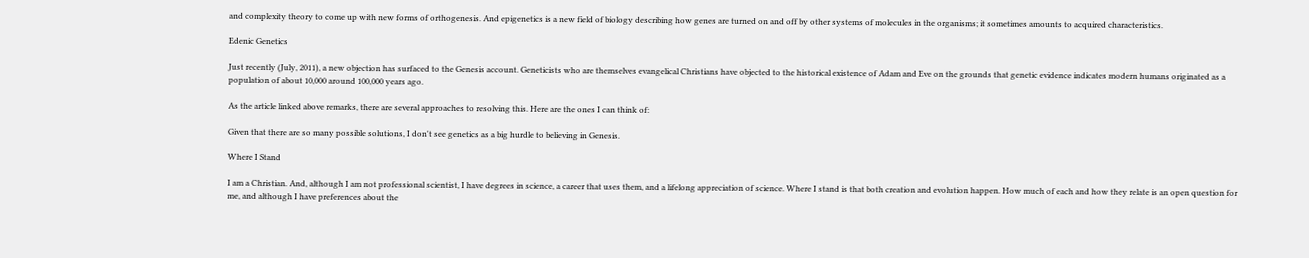and complexity theory to come up with new forms of orthogenesis. And epigenetics is a new field of biology describing how genes are turned on and off by other systems of molecules in the organisms; it sometimes amounts to acquired characteristics.

Edenic Genetics

Just recently (July, 2011), a new objection has surfaced to the Genesis account. Geneticists who are themselves evangelical Christians have objected to the historical existence of Adam and Eve on the grounds that genetic evidence indicates modern humans originated as a population of about 10,000 around 100,000 years ago.

As the article linked above remarks, there are several approaches to resolving this. Here are the ones I can think of:

Given that there are so many possible solutions, I don't see genetics as a big hurdle to believing in Genesis.

Where I Stand

I am a Christian. And, although I am not professional scientist, I have degrees in science, a career that uses them, and a lifelong appreciation of science. Where I stand is that both creation and evolution happen. How much of each and how they relate is an open question for me, and although I have preferences about the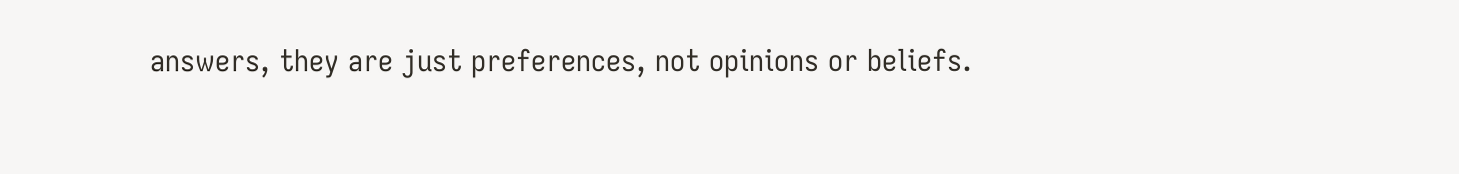answers, they are just preferences, not opinions or beliefs.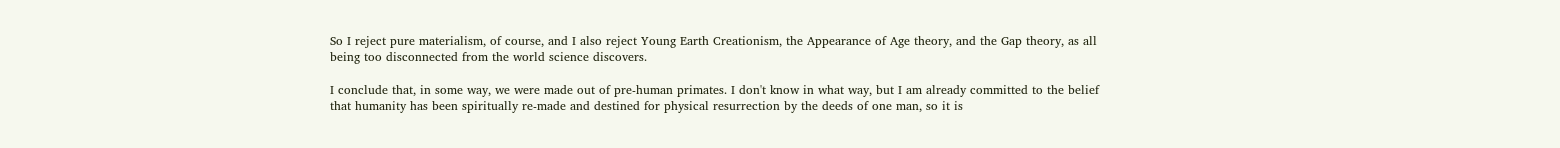So I reject pure materialism, of course, and I also reject Young Earth Creationism, the Appearance of Age theory, and the Gap theory, as all being too disconnected from the world science discovers.

I conclude that, in some way, we were made out of pre-human primates. I don't know in what way, but I am already committed to the belief that humanity has been spiritually re-made and destined for physical resurrection by the deeds of one man, so it is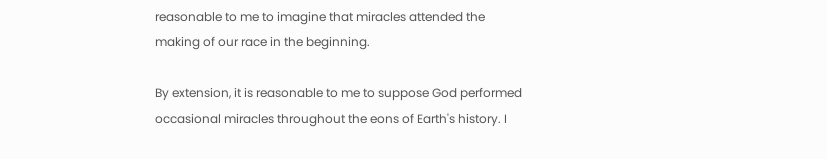reasonable to me to imagine that miracles attended the making of our race in the beginning.

By extension, it is reasonable to me to suppose God performed occasional miracles throughout the eons of Earth's history. I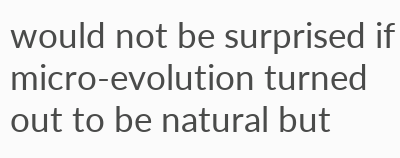would not be surprised if micro-evolution turned out to be natural but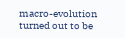macro-evolution turned out to be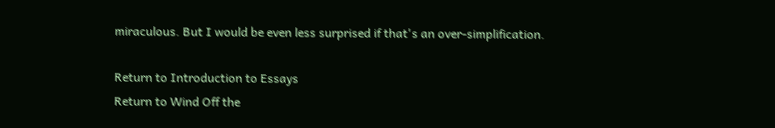miraculous. But I would be even less surprised if that's an over-simplification.

Return to Introduction to Essays
Return to Wind Off the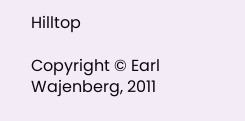Hilltop

Copyright © Earl Wajenberg, 2011